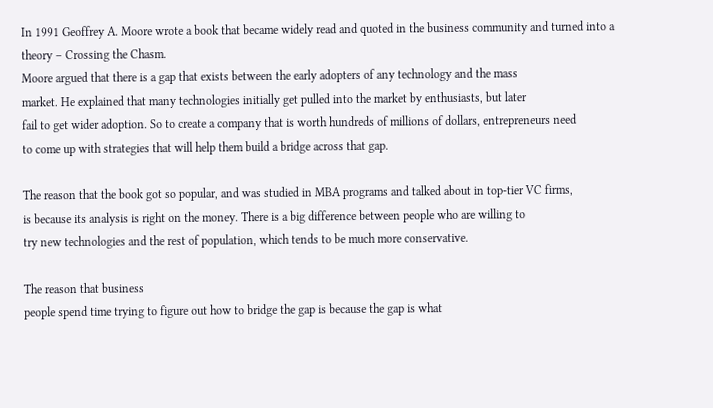In 1991 Geoffrey A. Moore wrote a book that became widely read and quoted in the business community and turned into a theory – Crossing the Chasm.
Moore argued that there is a gap that exists between the early adopters of any technology and the mass
market. He explained that many technologies initially get pulled into the market by enthusiasts, but later
fail to get wider adoption. So to create a company that is worth hundreds of millions of dollars, entrepreneurs need
to come up with strategies that will help them build a bridge across that gap.

The reason that the book got so popular, and was studied in MBA programs and talked about in top-tier VC firms,
is because its analysis is right on the money. There is a big difference between people who are willing to
try new technologies and the rest of population, which tends to be much more conservative.

The reason that business
people spend time trying to figure out how to bridge the gap is because the gap is what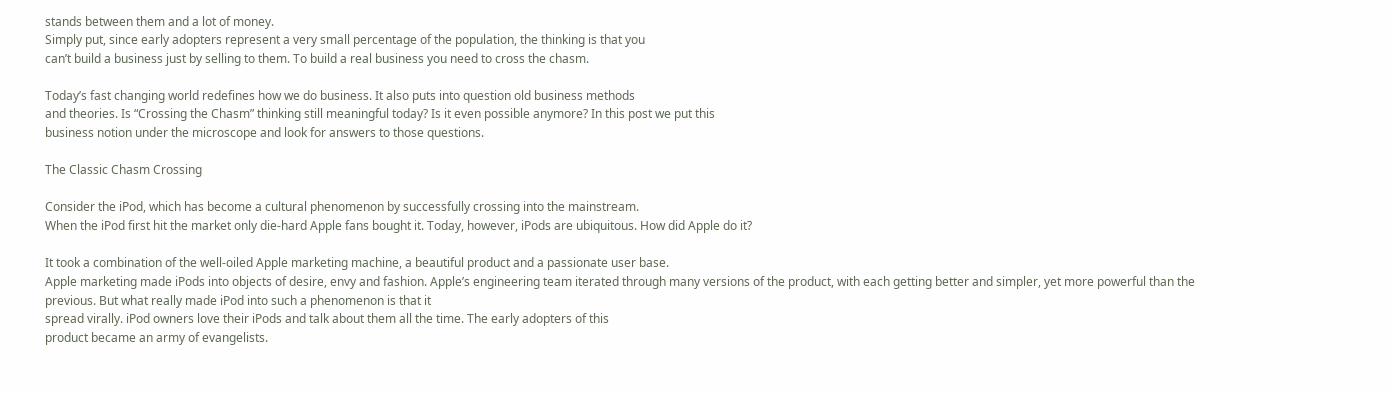stands between them and a lot of money.
Simply put, since early adopters represent a very small percentage of the population, the thinking is that you
can’t build a business just by selling to them. To build a real business you need to cross the chasm.

Today’s fast changing world redefines how we do business. It also puts into question old business methods
and theories. Is “Crossing the Chasm” thinking still meaningful today? Is it even possible anymore? In this post we put this
business notion under the microscope and look for answers to those questions.

The Classic Chasm Crossing

Consider the iPod, which has become a cultural phenomenon by successfully crossing into the mainstream.
When the iPod first hit the market only die-hard Apple fans bought it. Today, however, iPods are ubiquitous. How did Apple do it?

It took a combination of the well-oiled Apple marketing machine, a beautiful product and a passionate user base.
Apple marketing made iPods into objects of desire, envy and fashion. Apple’s engineering team iterated through many versions of the product, with each getting better and simpler, yet more powerful than the previous. But what really made iPod into such a phenomenon is that it
spread virally. iPod owners love their iPods and talk about them all the time. The early adopters of this
product became an army of evangelists.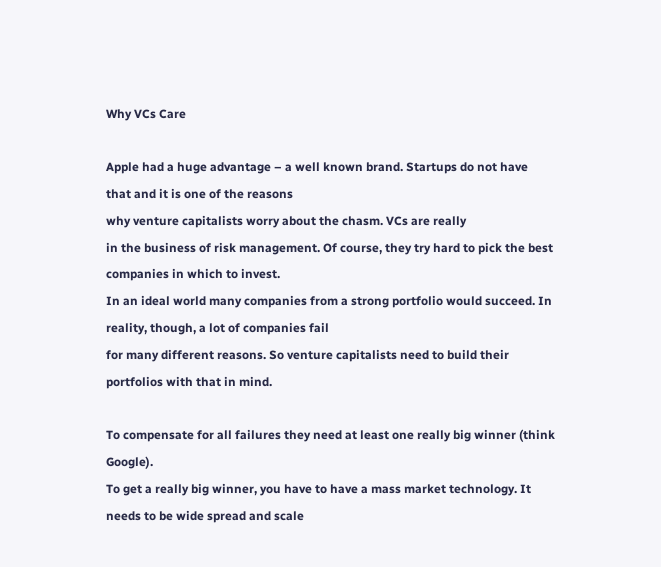Why VCs Care

Apple had a huge advantage – a well known brand. Startups do not have that and it is one of the reasons
why venture capitalists worry about the chasm. VCs are really
in the business of risk management. Of course, they try hard to pick the best companies in which to invest.
In an ideal world many companies from a strong portfolio would succeed. In reality, though, a lot of companies fail
for many different reasons. So venture capitalists need to build their portfolios with that in mind.

To compensate for all failures they need at least one really big winner (think Google).
To get a really big winner, you have to have a mass market technology. It needs to be wide spread and scale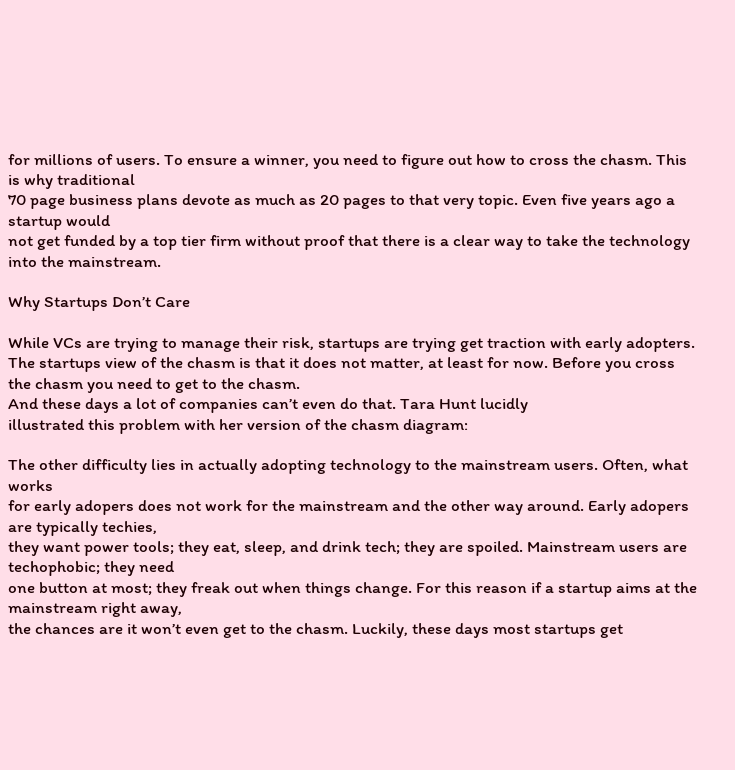for millions of users. To ensure a winner, you need to figure out how to cross the chasm. This is why traditional
70 page business plans devote as much as 20 pages to that very topic. Even five years ago a startup would
not get funded by a top tier firm without proof that there is a clear way to take the technology into the mainstream.

Why Startups Don’t Care

While VCs are trying to manage their risk, startups are trying get traction with early adopters.
The startups view of the chasm is that it does not matter, at least for now. Before you cross the chasm you need to get to the chasm.
And these days a lot of companies can’t even do that. Tara Hunt lucidly
illustrated this problem with her version of the chasm diagram:

The other difficulty lies in actually adopting technology to the mainstream users. Often, what works
for early adopers does not work for the mainstream and the other way around. Early adopers are typically techies,
they want power tools; they eat, sleep, and drink tech; they are spoiled. Mainstream users are techophobic; they need
one button at most; they freak out when things change. For this reason if a startup aims at the mainstream right away,
the chances are it won’t even get to the chasm. Luckily, these days most startups get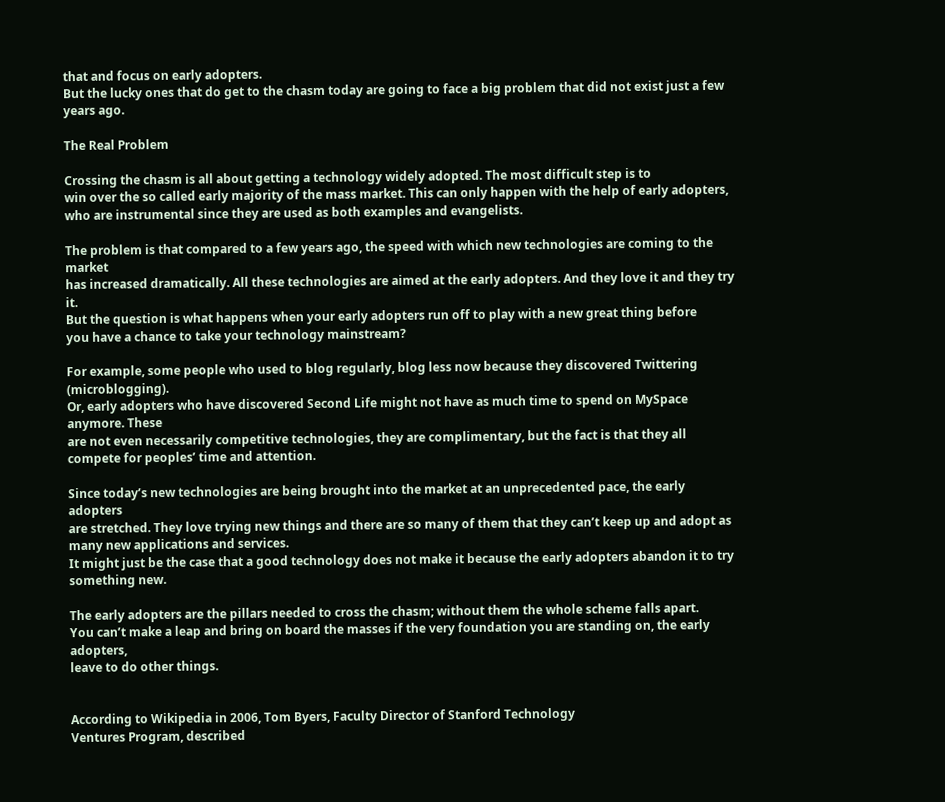that and focus on early adopters.
But the lucky ones that do get to the chasm today are going to face a big problem that did not exist just a few years ago.

The Real Problem

Crossing the chasm is all about getting a technology widely adopted. The most difficult step is to
win over the so called early majority of the mass market. This can only happen with the help of early adopters, who are instrumental since they are used as both examples and evangelists.

The problem is that compared to a few years ago, the speed with which new technologies are coming to the market
has increased dramatically. All these technologies are aimed at the early adopters. And they love it and they try it.
But the question is what happens when your early adopters run off to play with a new great thing before
you have a chance to take your technology mainstream?

For example, some people who used to blog regularly, blog less now because they discovered Twittering (microblogging).
Or, early adopters who have discovered Second Life might not have as much time to spend on MySpace anymore. These
are not even necessarily competitive technologies, they are complimentary, but the fact is that they all compete for peoples’ time and attention.

Since today’s new technologies are being brought into the market at an unprecedented pace, the early adopters
are stretched. They love trying new things and there are so many of them that they can’t keep up and adopt as many new applications and services.
It might just be the case that a good technology does not make it because the early adopters abandon it to try something new.

The early adopters are the pillars needed to cross the chasm; without them the whole scheme falls apart.
You can’t make a leap and bring on board the masses if the very foundation you are standing on, the early adopters,
leave to do other things.


According to Wikipedia in 2006, Tom Byers, Faculty Director of Stanford Technology
Ventures Program, described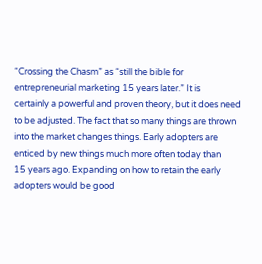“Crossing the Chasm” as “still the bible for entrepreneurial marketing 15 years later.” It is
certainly a powerful and proven theory, but it does need to be adjusted. The fact that so many things are thrown
into the market changes things. Early adopters are enticed by new things much more often today than
15 years ago. Expanding on how to retain the early adopters would be good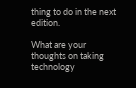thing to do in the next edition.

What are your thoughts on taking technology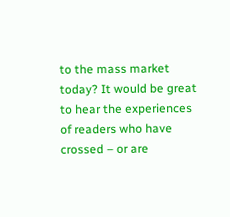to the mass market today? It would be great to hear the experiences of readers who have crossed – or are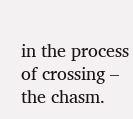in the process of crossing – the chasm.